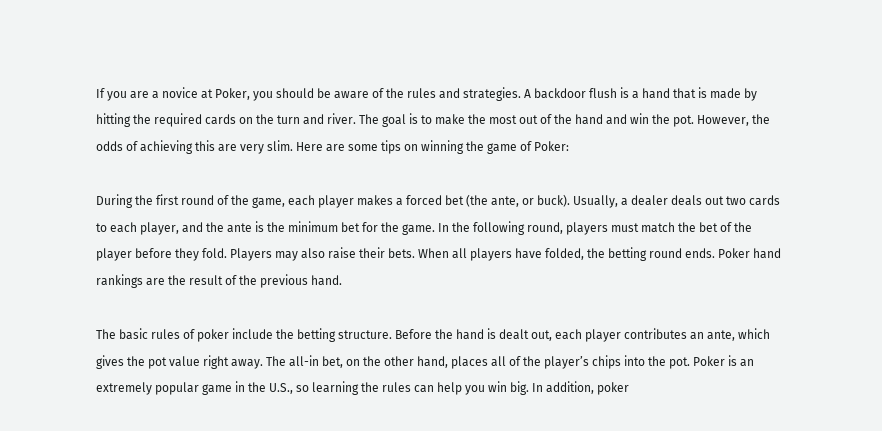If you are a novice at Poker, you should be aware of the rules and strategies. A backdoor flush is a hand that is made by hitting the required cards on the turn and river. The goal is to make the most out of the hand and win the pot. However, the odds of achieving this are very slim. Here are some tips on winning the game of Poker:

During the first round of the game, each player makes a forced bet (the ante, or buck). Usually, a dealer deals out two cards to each player, and the ante is the minimum bet for the game. In the following round, players must match the bet of the player before they fold. Players may also raise their bets. When all players have folded, the betting round ends. Poker hand rankings are the result of the previous hand.

The basic rules of poker include the betting structure. Before the hand is dealt out, each player contributes an ante, which gives the pot value right away. The all-in bet, on the other hand, places all of the player’s chips into the pot. Poker is an extremely popular game in the U.S., so learning the rules can help you win big. In addition, poker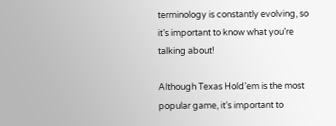terminology is constantly evolving, so it’s important to know what you’re talking about!

Although Texas Hold’em is the most popular game, it’s important to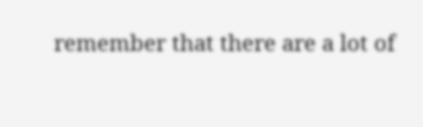remember that there are a lot of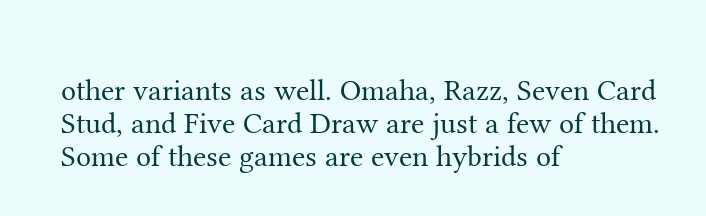other variants as well. Omaha, Razz, Seven Card Stud, and Five Card Draw are just a few of them. Some of these games are even hybrids of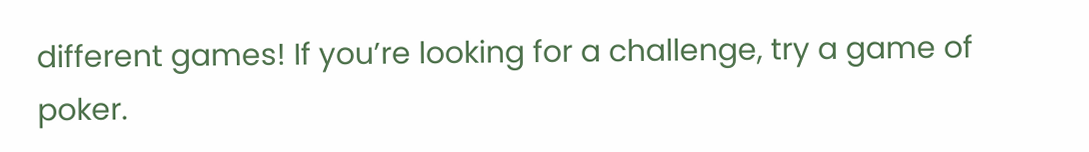different games! If you’re looking for a challenge, try a game of poker.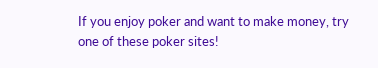If you enjoy poker and want to make money, try one of these poker sites!